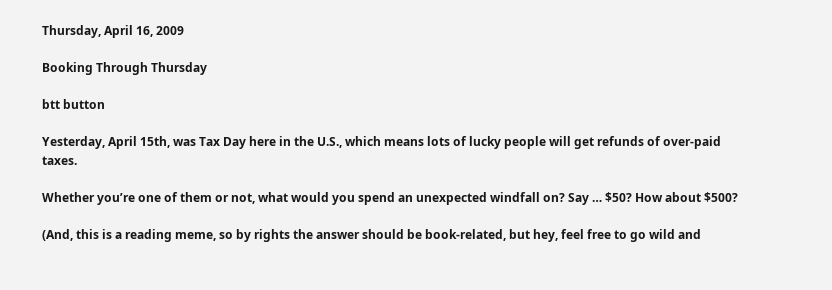Thursday, April 16, 2009

Booking Through Thursday

btt button

Yesterday, April 15th, was Tax Day here in the U.S., which means lots of lucky people will get refunds of over-paid taxes.

Whether you’re one of them or not, what would you spend an unexpected windfall on? Say … $50? How about $500?

(And, this is a reading meme, so by rights the answer should be book-related, but hey, feel free to go wild and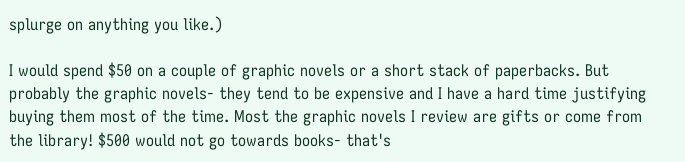splurge on anything you like.)

I would spend $50 on a couple of graphic novels or a short stack of paperbacks. But probably the graphic novels- they tend to be expensive and I have a hard time justifying buying them most of the time. Most the graphic novels I review are gifts or come from the library! $500 would not go towards books- that's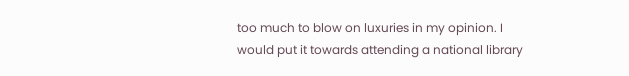too much to blow on luxuries in my opinion. I would put it towards attending a national library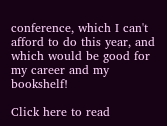conference, which I can't afford to do this year, and which would be good for my career and my bookshelf!

Click here to read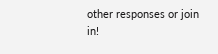other responses or join in!